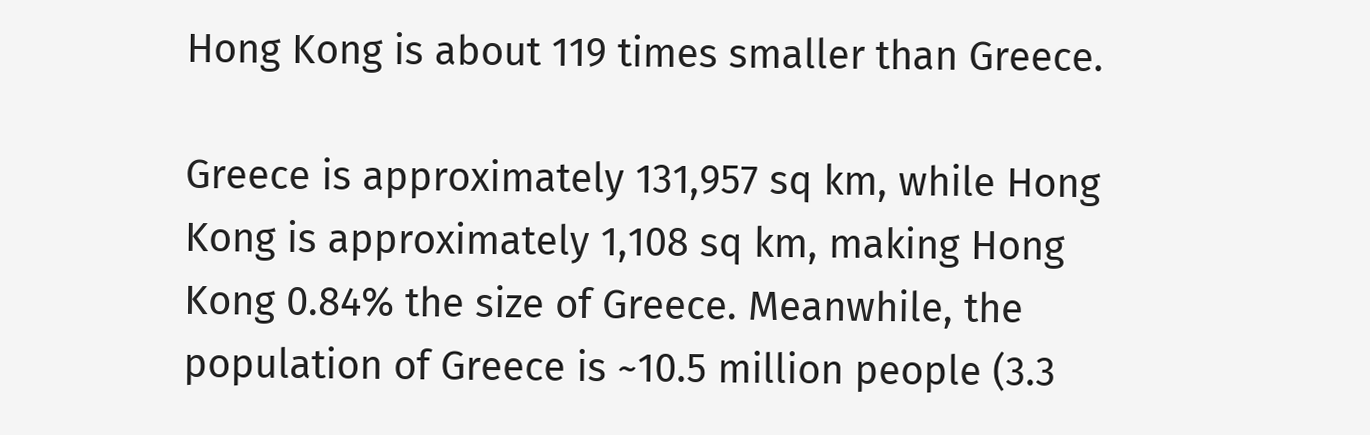Hong Kong is about 119 times smaller than Greece.

Greece is approximately 131,957 sq km, while Hong Kong is approximately 1,108 sq km, making Hong Kong 0.84% the size of Greece. Meanwhile, the population of Greece is ~10.5 million people (3.3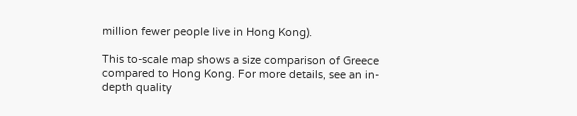million fewer people live in Hong Kong).

This to-scale map shows a size comparison of Greece compared to Hong Kong. For more details, see an in-depth quality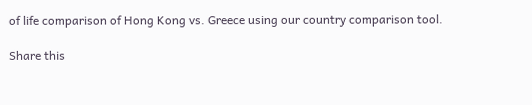of life comparison of Hong Kong vs. Greece using our country comparison tool.

Share this